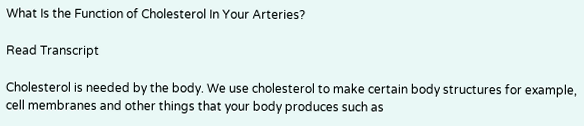What Is the Function of Cholesterol In Your Arteries?

Read Transcript

Cholesterol is needed by the body. We use cholesterol to make certain body structures for example, cell membranes and other things that your body produces such as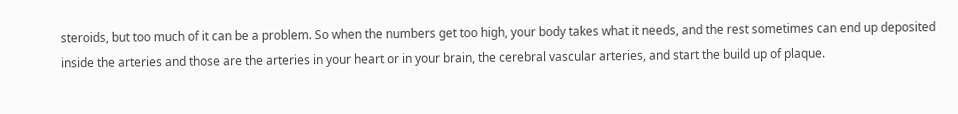steroids, but too much of it can be a problem. So when the numbers get too high, your body takes what it needs, and the rest sometimes can end up deposited inside the arteries and those are the arteries in your heart or in your brain, the cerebral vascular arteries, and start the build up of plaque.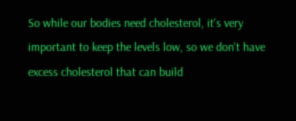So while our bodies need cholesterol, it's very important to keep the levels low, so we don't have excess cholesterol that can build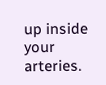up inside your arteries.